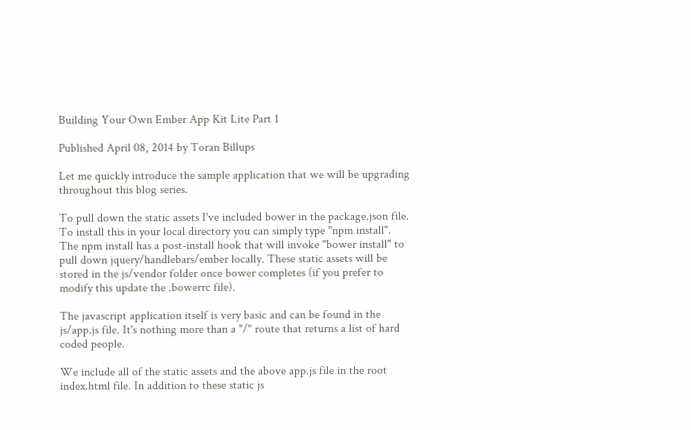Building Your Own Ember App Kit Lite Part 1

Published April 08, 2014 by Toran Billups

Let me quickly introduce the sample application that we will be upgrading throughout this blog series.

To pull down the static assets I've included bower in the package.json file. To install this in your local directory you can simply type "npm install". The npm install has a post-install hook that will invoke "bower install" to pull down jquery/handlebars/ember locally. These static assets will be stored in the js/vendor folder once bower completes (if you prefer to modify this update the .bowerrc file).

The javascript application itself is very basic and can be found in the js/app.js file. It's nothing more than a "/" route that returns a list of hard coded people.

We include all of the static assets and the above app.js file in the root index.html file. In addition to these static js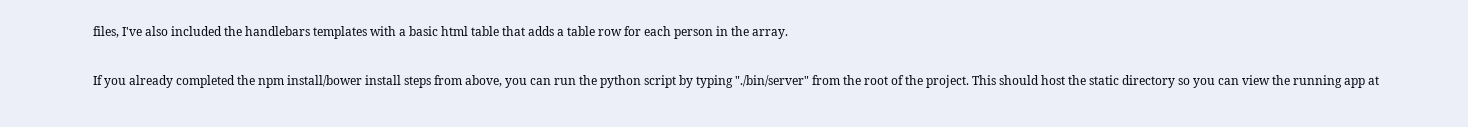files, I've also included the handlebars templates with a basic html table that adds a table row for each person in the array.

If you already completed the npm install/bower install steps from above, you can run the python script by typing "./bin/server" from the root of the project. This should host the static directory so you can view the running app at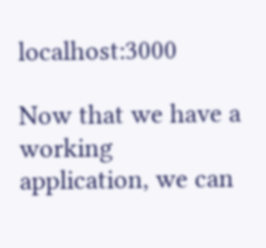localhost:3000

Now that we have a working application, we can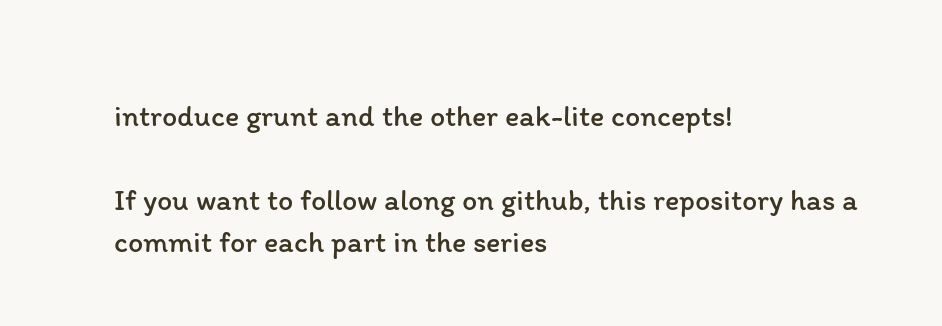introduce grunt and the other eak-lite concepts!

If you want to follow along on github, this repository has a commit for each part in the series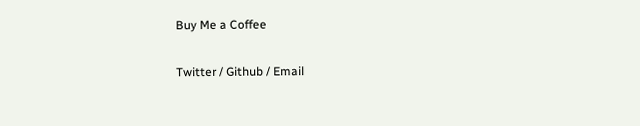Buy Me a Coffee

Twitter / Github / Email